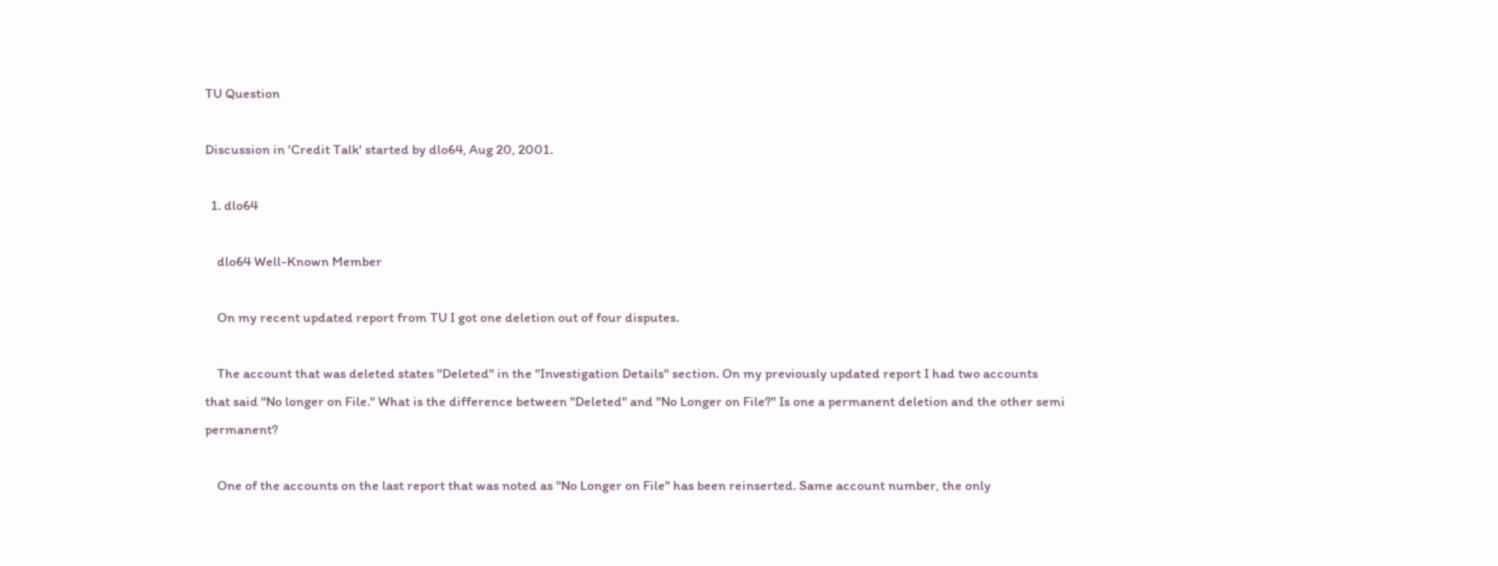TU Question

Discussion in 'Credit Talk' started by dlo64, Aug 20, 2001.

  1. dlo64

    dlo64 Well-Known Member

    On my recent updated report from TU I got one deletion out of four disputes.

    The account that was deleted states "Deleted" in the "Investigation Details" section. On my previously updated report I had two accounts that said "No longer on File." What is the difference between "Deleted" and "No Longer on File?" Is one a permanent deletion and the other semi permanent?

    One of the accounts on the last report that was noted as "No Longer on File" has been reinserted. Same account number, the only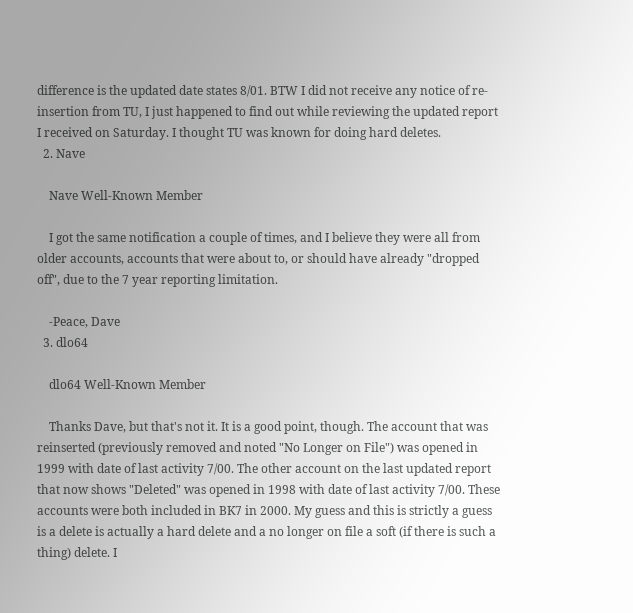difference is the updated date states 8/01. BTW I did not receive any notice of re-insertion from TU, I just happened to find out while reviewing the updated report I received on Saturday. I thought TU was known for doing hard deletes.
  2. Nave

    Nave Well-Known Member

    I got the same notification a couple of times, and I believe they were all from older accounts, accounts that were about to, or should have already "dropped off", due to the 7 year reporting limitation.

    -Peace, Dave
  3. dlo64

    dlo64 Well-Known Member

    Thanks Dave, but that's not it. It is a good point, though. The account that was reinserted (previously removed and noted "No Longer on File") was opened in 1999 with date of last activity 7/00. The other account on the last updated report that now shows "Deleted" was opened in 1998 with date of last activity 7/00. These accounts were both included in BK7 in 2000. My guess and this is strictly a guess is a delete is actually a hard delete and a no longer on file a soft (if there is such a thing) delete. I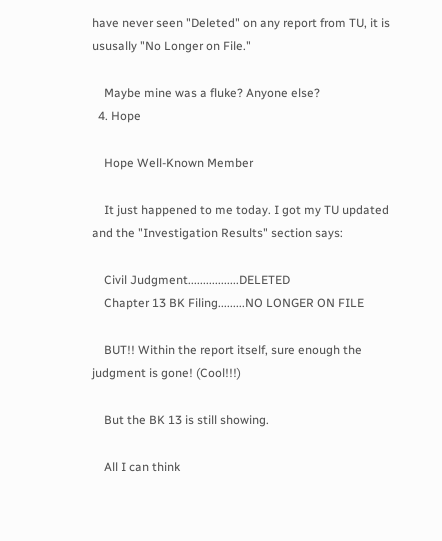have never seen "Deleted" on any report from TU, it is ususally "No Longer on File."

    Maybe mine was a fluke? Anyone else?
  4. Hope

    Hope Well-Known Member

    It just happened to me today. I got my TU updated and the "Investigation Results" section says:

    Civil Judgment.................DELETED
    Chapter 13 BK Filing.........NO LONGER ON FILE

    BUT!! Within the report itself, sure enough the judgment is gone! (Cool!!!)

    But the BK 13 is still showing.

    All I can think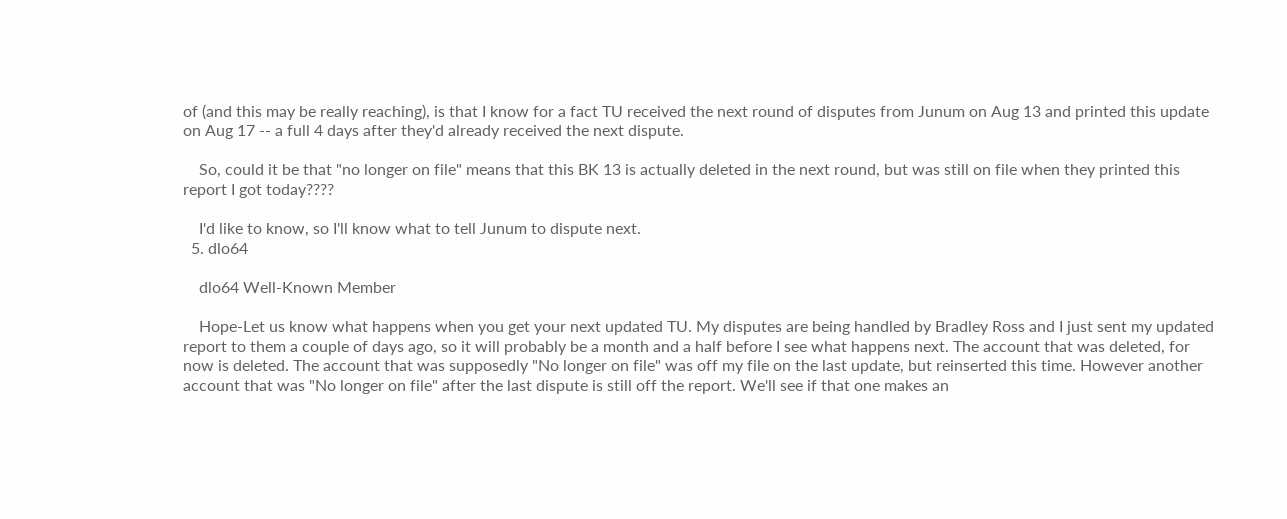of (and this may be really reaching), is that I know for a fact TU received the next round of disputes from Junum on Aug 13 and printed this update on Aug 17 -- a full 4 days after they'd already received the next dispute.

    So, could it be that "no longer on file" means that this BK 13 is actually deleted in the next round, but was still on file when they printed this report I got today????

    I'd like to know, so I'll know what to tell Junum to dispute next.
  5. dlo64

    dlo64 Well-Known Member

    Hope-Let us know what happens when you get your next updated TU. My disputes are being handled by Bradley Ross and I just sent my updated report to them a couple of days ago, so it will probably be a month and a half before I see what happens next. The account that was deleted, for now is deleted. The account that was supposedly "No longer on file" was off my file on the last update, but reinserted this time. However another account that was "No longer on file" after the last dispute is still off the report. We'll see if that one makes an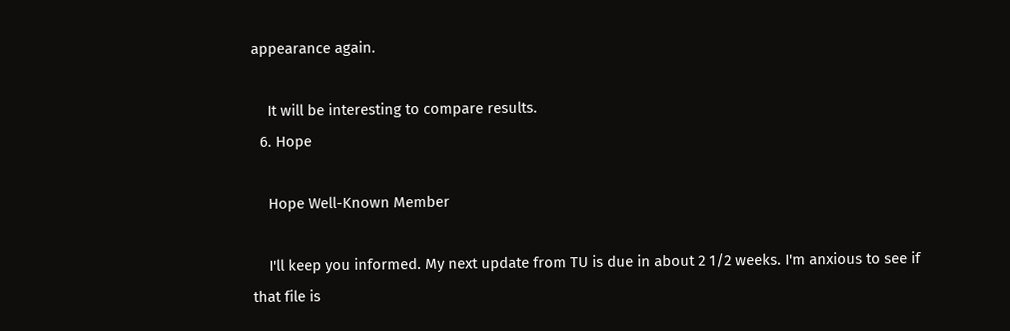appearance again.

    It will be interesting to compare results.
  6. Hope

    Hope Well-Known Member

    I'll keep you informed. My next update from TU is due in about 2 1/2 weeks. I'm anxious to see if that file is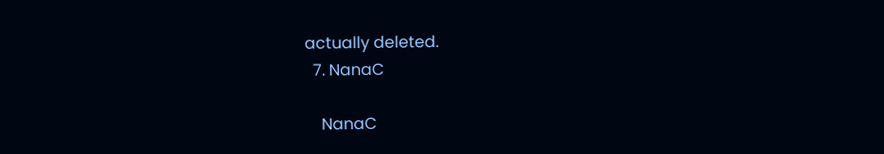actually deleted.
  7. NanaC

    NanaC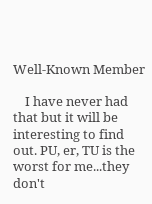Well-Known Member

    I have never had that but it will be interesting to find out. PU, er, TU is the worst for me...they don't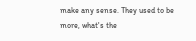make any sense. They used to be more, what's the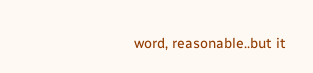word, reasonable..but it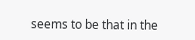seems to be that in the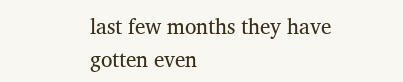last few months they have gotten even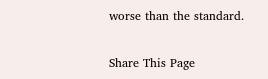worse than the standard.

Share This Page